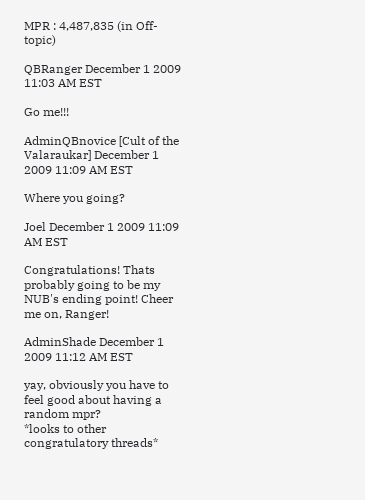MPR : 4,487,835 (in Off-topic)

QBRanger December 1 2009 11:03 AM EST

Go me!!!

AdminQBnovice [Cult of the Valaraukar] December 1 2009 11:09 AM EST

Where you going?

Joel December 1 2009 11:09 AM EST

Congratulations! Thats probably going to be my NUB's ending point! Cheer me on, Ranger!

AdminShade December 1 2009 11:12 AM EST

yay, obviously you have to feel good about having a random mpr?
*looks to other congratulatory threads*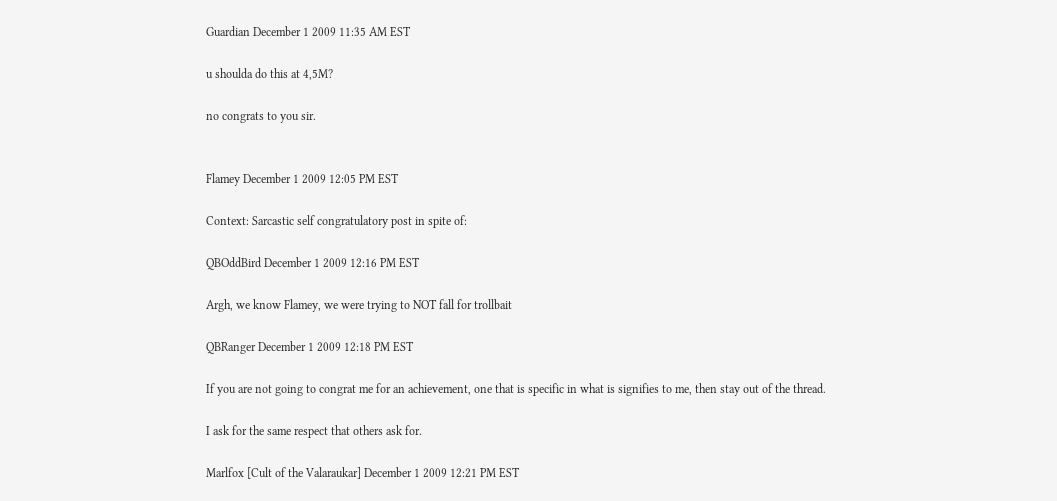Guardian December 1 2009 11:35 AM EST

u shoulda do this at 4,5M?

no congrats to you sir.


Flamey December 1 2009 12:05 PM EST

Context: Sarcastic self congratulatory post in spite of:

QBOddBird December 1 2009 12:16 PM EST

Argh, we know Flamey, we were trying to NOT fall for trollbait

QBRanger December 1 2009 12:18 PM EST

If you are not going to congrat me for an achievement, one that is specific in what is signifies to me, then stay out of the thread.

I ask for the same respect that others ask for.

Marlfox [Cult of the Valaraukar] December 1 2009 12:21 PM EST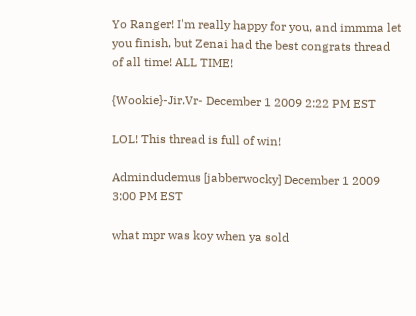Yo Ranger! I'm really happy for you, and immma let you finish, but Zenai had the best congrats thread of all time! ALL TIME!

{Wookie}-Jir.Vr- December 1 2009 2:22 PM EST

LOL! This thread is full of win!

Admindudemus [jabberwocky] December 1 2009 3:00 PM EST

what mpr was koy when ya sold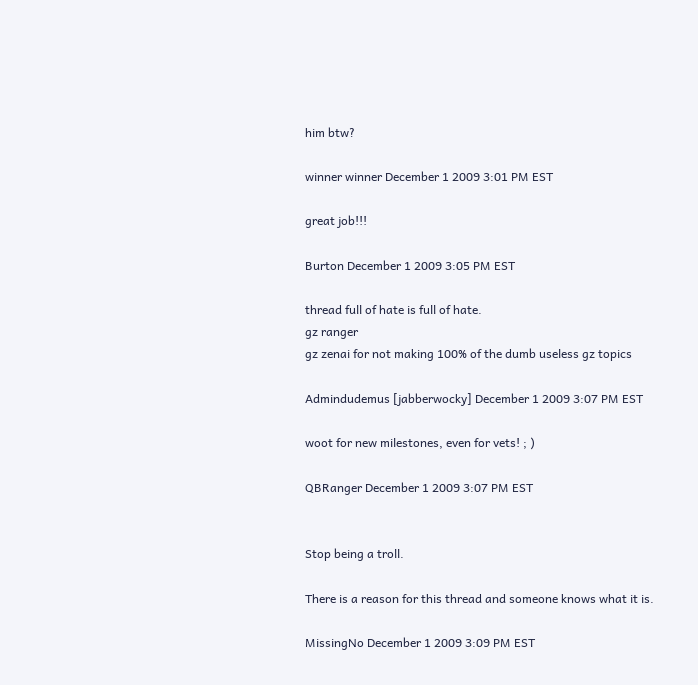him btw?

winner winner December 1 2009 3:01 PM EST

great job!!!

Burton December 1 2009 3:05 PM EST

thread full of hate is full of hate.
gz ranger
gz zenai for not making 100% of the dumb useless gz topics

Admindudemus [jabberwocky] December 1 2009 3:07 PM EST

woot for new milestones, even for vets! ; )

QBRanger December 1 2009 3:07 PM EST


Stop being a troll.

There is a reason for this thread and someone knows what it is.

MissingNo December 1 2009 3:09 PM EST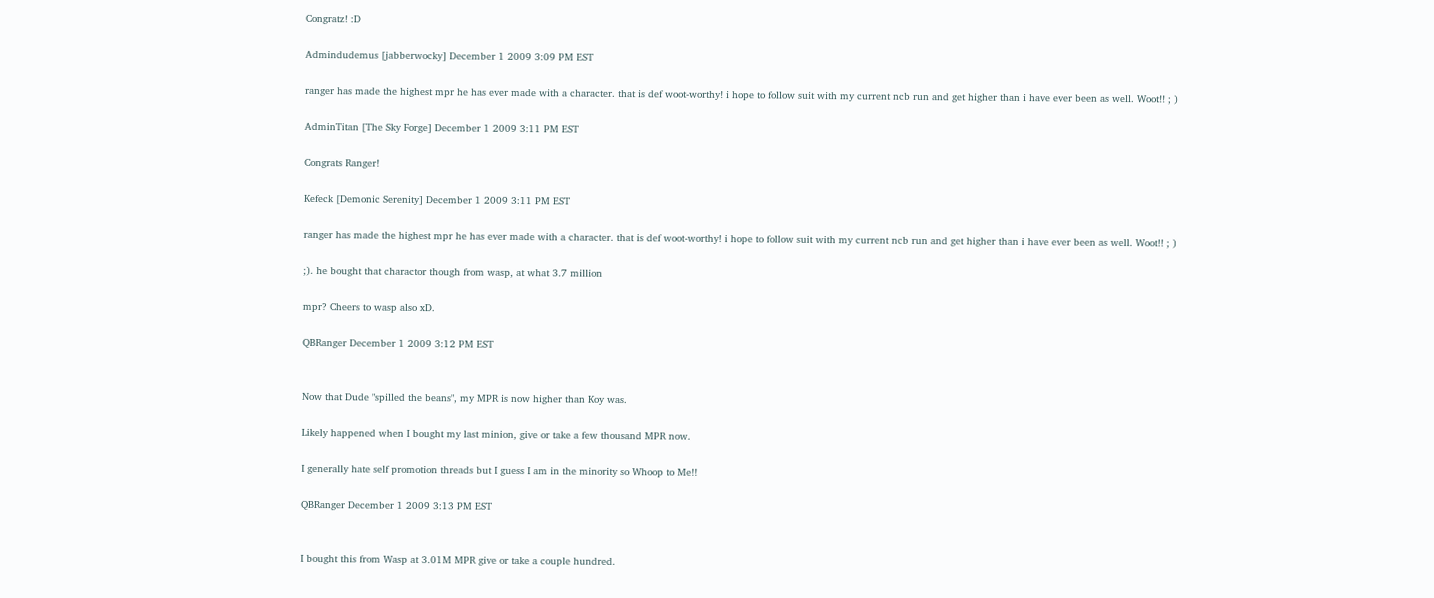Congratz! :D

Admindudemus [jabberwocky] December 1 2009 3:09 PM EST

ranger has made the highest mpr he has ever made with a character. that is def woot-worthy! i hope to follow suit with my current ncb run and get higher than i have ever been as well. Woot!! ; )

AdminTitan [The Sky Forge] December 1 2009 3:11 PM EST

Congrats Ranger!

Kefeck [Demonic Serenity] December 1 2009 3:11 PM EST

ranger has made the highest mpr he has ever made with a character. that is def woot-worthy! i hope to follow suit with my current ncb run and get higher than i have ever been as well. Woot!! ; )

;). he bought that charactor though from wasp, at what 3.7 million

mpr? Cheers to wasp also xD.

QBRanger December 1 2009 3:12 PM EST


Now that Dude "spilled the beans", my MPR is now higher than Koy was.

Likely happened when I bought my last minion, give or take a few thousand MPR now.

I generally hate self promotion threads but I guess I am in the minority so Whoop to Me!!

QBRanger December 1 2009 3:13 PM EST


I bought this from Wasp at 3.01M MPR give or take a couple hundred.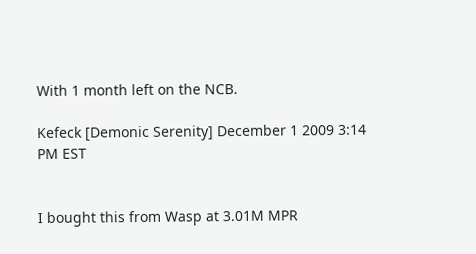With 1 month left on the NCB.

Kefeck [Demonic Serenity] December 1 2009 3:14 PM EST


I bought this from Wasp at 3.01M MPR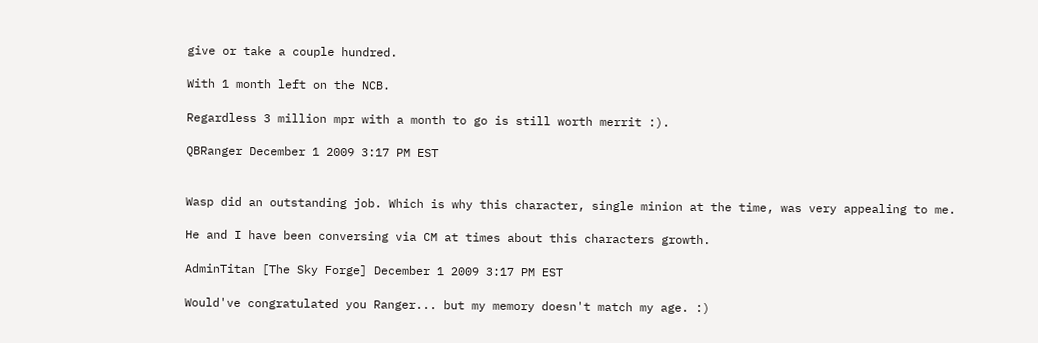give or take a couple hundred.

With 1 month left on the NCB.

Regardless 3 million mpr with a month to go is still worth merrit :).

QBRanger December 1 2009 3:17 PM EST


Wasp did an outstanding job. Which is why this character, single minion at the time, was very appealing to me.

He and I have been conversing via CM at times about this characters growth.

AdminTitan [The Sky Forge] December 1 2009 3:17 PM EST

Would've congratulated you Ranger... but my memory doesn't match my age. :)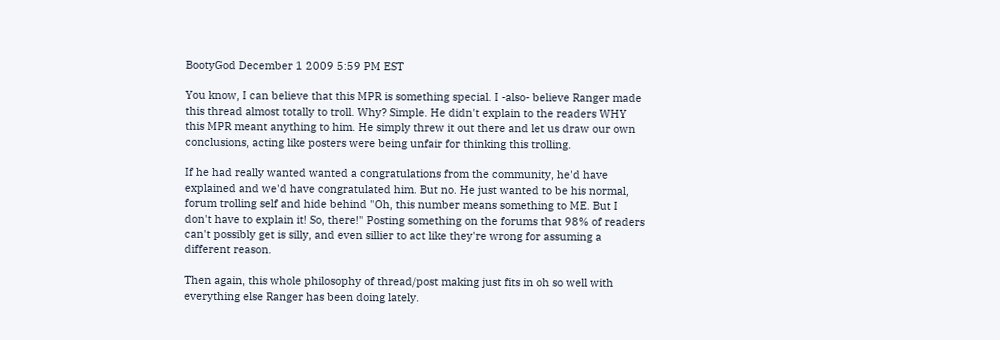BootyGod December 1 2009 5:59 PM EST

You know, I can believe that this MPR is something special. I -also- believe Ranger made this thread almost totally to troll. Why? Simple. He didn't explain to the readers WHY this MPR meant anything to him. He simply threw it out there and let us draw our own conclusions, acting like posters were being unfair for thinking this trolling.

If he had really wanted wanted a congratulations from the community, he'd have explained and we'd have congratulated him. But no. He just wanted to be his normal, forum trolling self and hide behind "Oh, this number means something to ME. But I don't have to explain it! So, there!" Posting something on the forums that 98% of readers can't possibly get is silly, and even sillier to act like they're wrong for assuming a different reason.

Then again, this whole philosophy of thread/post making just fits in oh so well with everything else Ranger has been doing lately.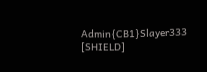Admin{CB1}Slayer333 [SHIELD]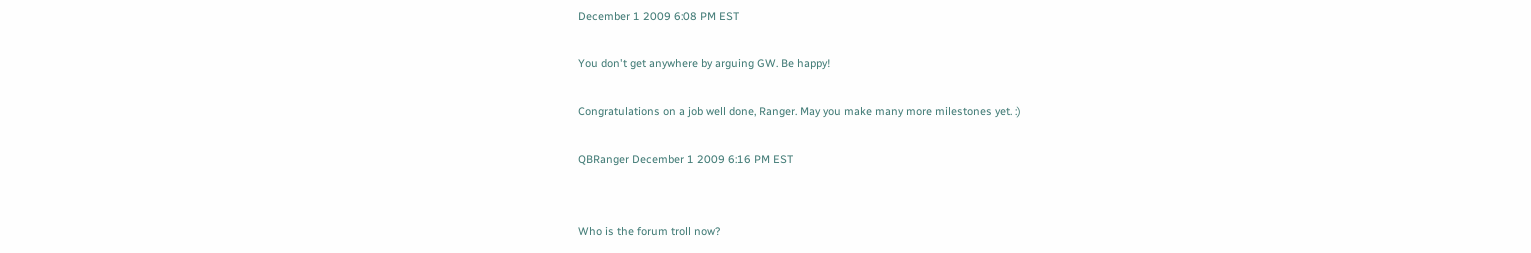December 1 2009 6:08 PM EST

You don't get anywhere by arguing GW. Be happy!

Congratulations on a job well done, Ranger. May you make many more milestones yet. :)

QBRanger December 1 2009 6:16 PM EST


Who is the forum troll now?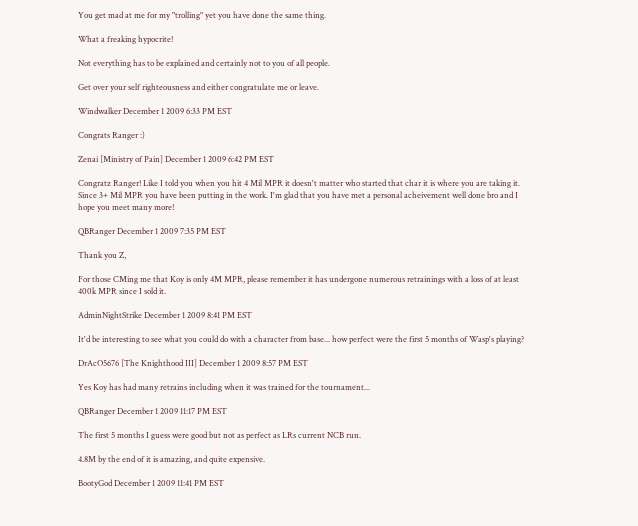You get mad at me for my "trolling" yet you have done the same thing.

What a freaking hypocrite!

Not everything has to be explained and certainly not to you of all people.

Get over your self righteousness and either congratulate me or leave.

Windwalker December 1 2009 6:33 PM EST

Congrats Ranger :)

Zenai [Ministry of Pain] December 1 2009 6:42 PM EST

Congratz Ranger! Like I told you when you hit 4 Mil MPR it doesn't matter who started that char it is where you are taking it. Since 3+ Mil MPR you have been putting in the work. I'm glad that you have met a personal acheivement well done bro and I hope you meet many more!

QBRanger December 1 2009 7:35 PM EST

Thank you Z,

For those CMing me that Koy is only 4M MPR, please remember it has undergone numerous retrainings with a loss of at least 400k MPR since I sold it.

AdminNightStrike December 1 2009 8:41 PM EST

It'd be interesting to see what you could do with a character from base... how perfect were the first 5 months of Wasp's playing?

DrAcO5676 [The Knighthood III] December 1 2009 8:57 PM EST

Yes Koy has had many retrains including when it was trained for the tournament...

QBRanger December 1 2009 11:17 PM EST

The first 5 months I guess were good but not as perfect as LRs current NCB run.

4.8M by the end of it is amazing, and quite expensive.

BootyGod December 1 2009 11:41 PM EST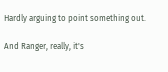Hardly arguing to point something out.

And Ranger, really, it's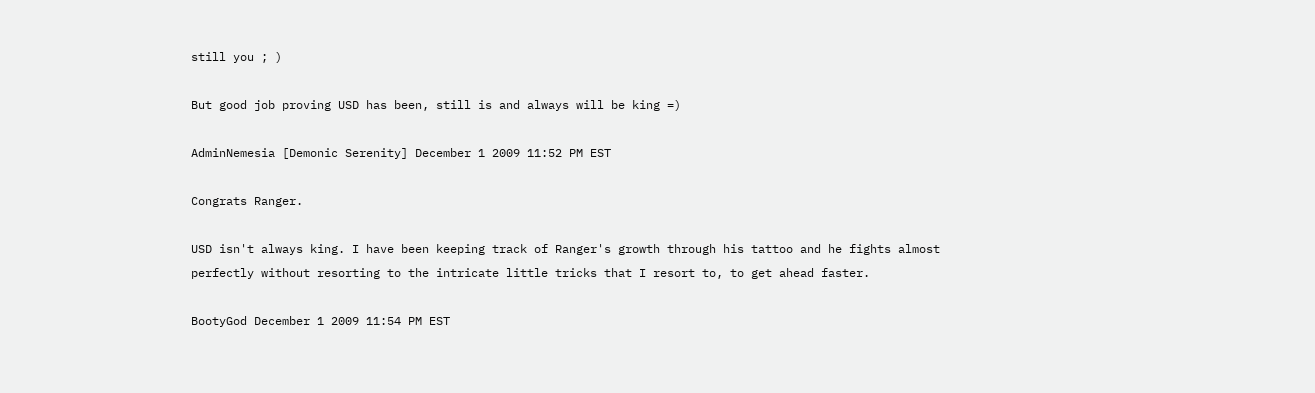still you ; )

But good job proving USD has been, still is and always will be king =)

AdminNemesia [Demonic Serenity] December 1 2009 11:52 PM EST

Congrats Ranger.

USD isn't always king. I have been keeping track of Ranger's growth through his tattoo and he fights almost perfectly without resorting to the intricate little tricks that I resort to, to get ahead faster.

BootyGod December 1 2009 11:54 PM EST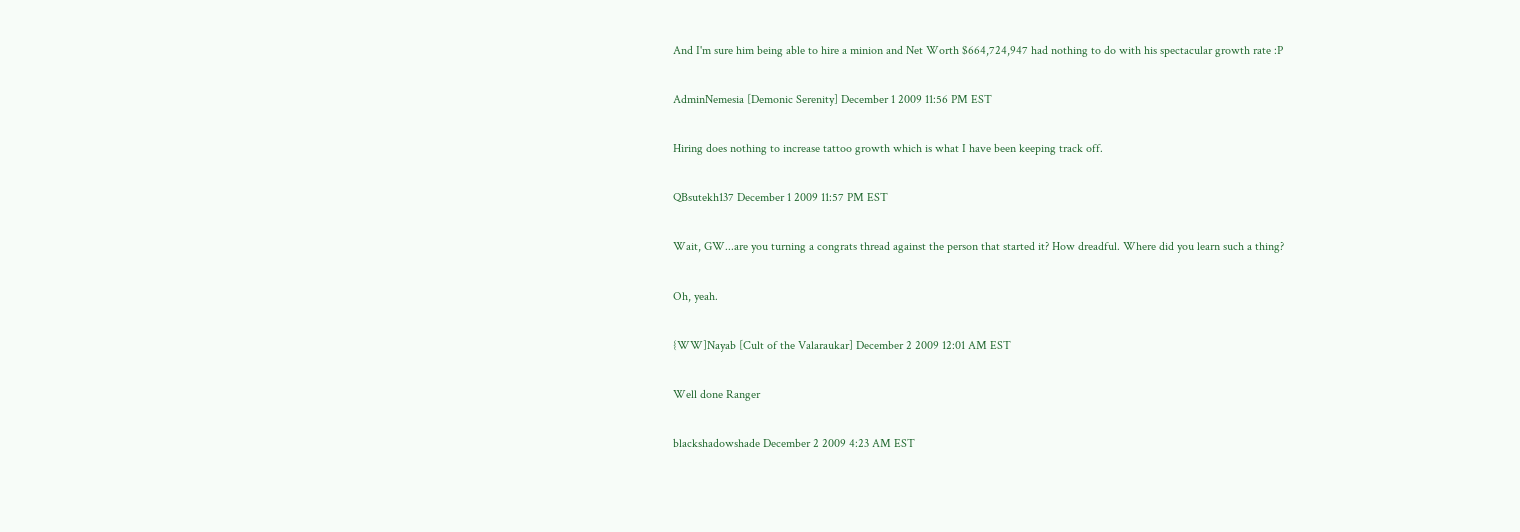And I'm sure him being able to hire a minion and Net Worth $664,724,947 had nothing to do with his spectacular growth rate :P

AdminNemesia [Demonic Serenity] December 1 2009 11:56 PM EST

Hiring does nothing to increase tattoo growth which is what I have been keeping track off.

QBsutekh137 December 1 2009 11:57 PM EST

Wait, GW...are you turning a congrats thread against the person that started it? How dreadful. Where did you learn such a thing?

Oh, yeah.

{WW]Nayab [Cult of the Valaraukar] December 2 2009 12:01 AM EST

Well done Ranger

blackshadowshade December 2 2009 4:23 AM EST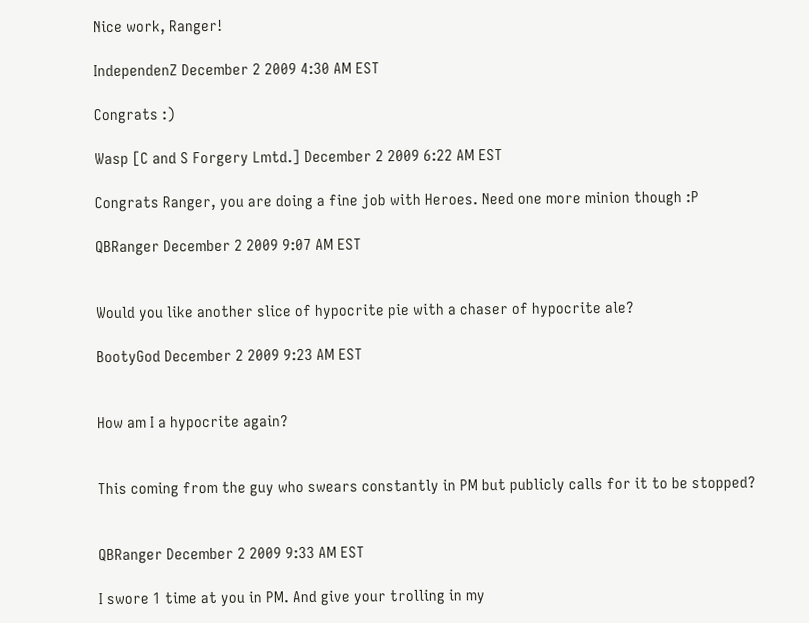Nice work, Ranger!

IndependenZ December 2 2009 4:30 AM EST

Congrats :)

Wasp [C and S Forgery Lmtd.] December 2 2009 6:22 AM EST

Congrats Ranger, you are doing a fine job with Heroes. Need one more minion though :P

QBRanger December 2 2009 9:07 AM EST


Would you like another slice of hypocrite pie with a chaser of hypocrite ale?

BootyGod December 2 2009 9:23 AM EST


How am I a hypocrite again?


This coming from the guy who swears constantly in PM but publicly calls for it to be stopped?


QBRanger December 2 2009 9:33 AM EST

I swore 1 time at you in PM. And give your trolling in my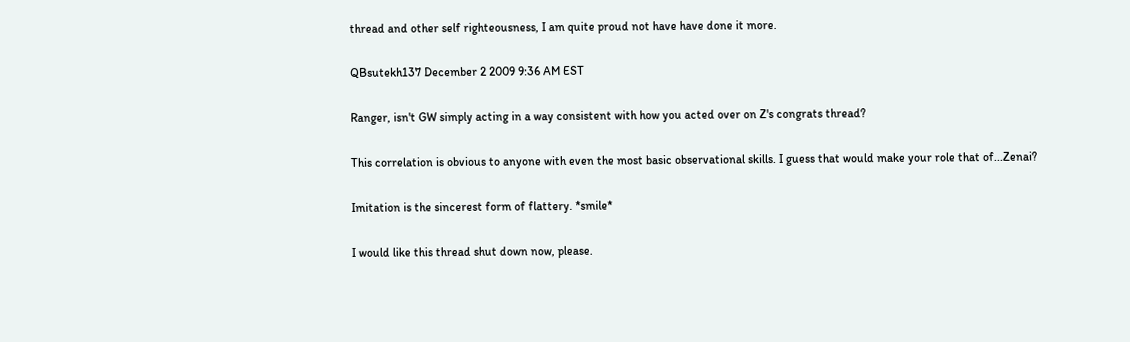thread and other self righteousness, I am quite proud not have have done it more.

QBsutekh137 December 2 2009 9:36 AM EST

Ranger, isn't GW simply acting in a way consistent with how you acted over on Z's congrats thread?

This correlation is obvious to anyone with even the most basic observational skills. I guess that would make your role that of...Zenai?

Imitation is the sincerest form of flattery. *smile*

I would like this thread shut down now, please.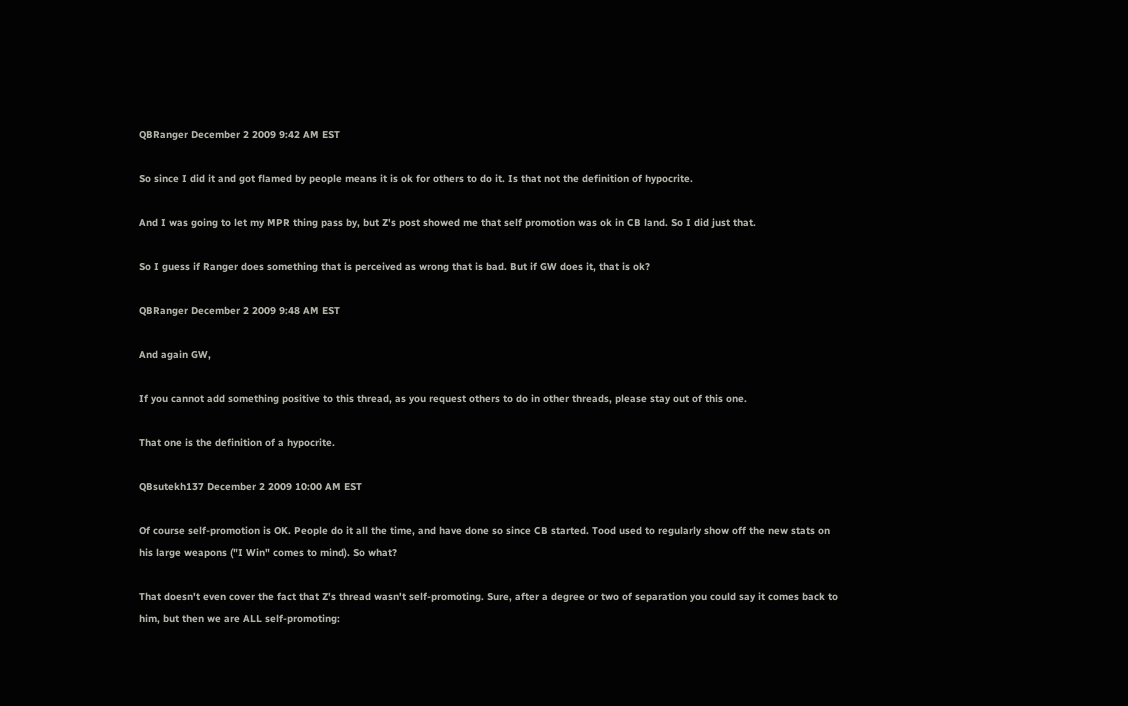QBRanger December 2 2009 9:42 AM EST

So since I did it and got flamed by people means it is ok for others to do it. Is that not the definition of hypocrite.

And I was going to let my MPR thing pass by, but Z's post showed me that self promotion was ok in CB land. So I did just that.

So I guess if Ranger does something that is perceived as wrong that is bad. But if GW does it, that is ok?

QBRanger December 2 2009 9:48 AM EST

And again GW,

If you cannot add something positive to this thread, as you request others to do in other threads, please stay out of this one.

That one is the definition of a hypocrite.

QBsutekh137 December 2 2009 10:00 AM EST

Of course self-promotion is OK. People do it all the time, and have done so since CB started. Tood used to regularly show off the new stats on his large weapons ("I Win" comes to mind). So what?

That doesn't even cover the fact that Z's thread wasn't self-promoting. Sure, after a degree or two of separation you could say it comes back to him, but then we are ALL self-promoting: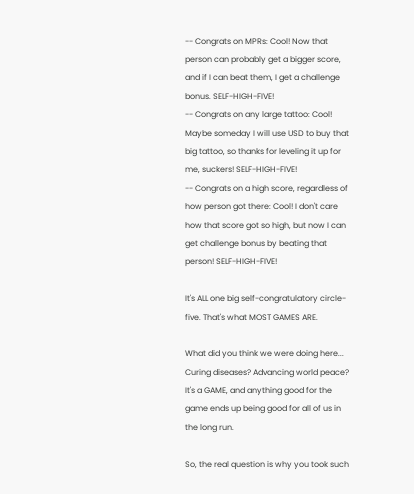-- Congrats on MPRs: Cool! Now that person can probably get a bigger score, and if I can beat them, I get a challenge bonus. SELF-HIGH-FIVE!
-- Congrats on any large tattoo: Cool! Maybe someday I will use USD to buy that big tattoo, so thanks for leveling it up for me, suckers! SELF-HIGH-FIVE!
-- Congrats on a high score, regardless of how person got there: Cool! I don't care how that score got so high, but now I can get challenge bonus by beating that person! SELF-HIGH-FIVE!

It's ALL one big self-congratulatory circle-five. That's what MOST GAMES ARE.

What did you think we were doing here... Curing diseases? Advancing world peace? It's a GAME, and anything good for the game ends up being good for all of us in the long run.

So, the real question is why you took such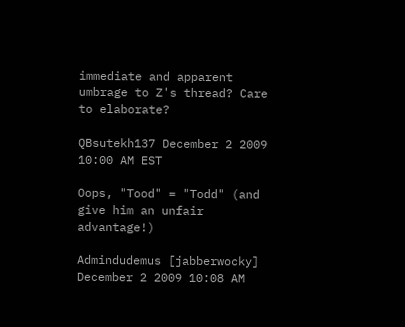immediate and apparent umbrage to Z's thread? Care to elaborate?

QBsutekh137 December 2 2009 10:00 AM EST

Oops, "Tood" = "Todd" (and give him an unfair advantage!)

Admindudemus [jabberwocky] December 2 2009 10:08 AM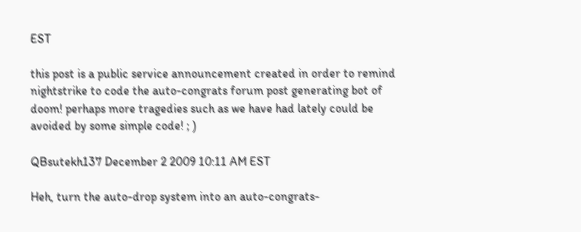EST

this post is a public service announcement created in order to remind nightstrike to code the auto-congrats forum post generating bot of doom! perhaps more tragedies such as we have had lately could be avoided by some simple code! ; )

QBsutekh137 December 2 2009 10:11 AM EST

Heh, turn the auto-drop system into an auto-congrats-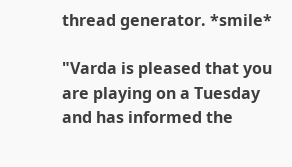thread generator. *smile*

"Varda is pleased that you are playing on a Tuesday and has informed the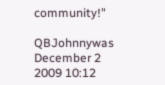community!"

QBJohnnywas December 2 2009 10:12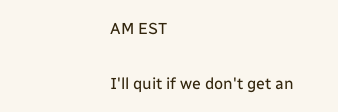AM EST

I'll quit if we don't get an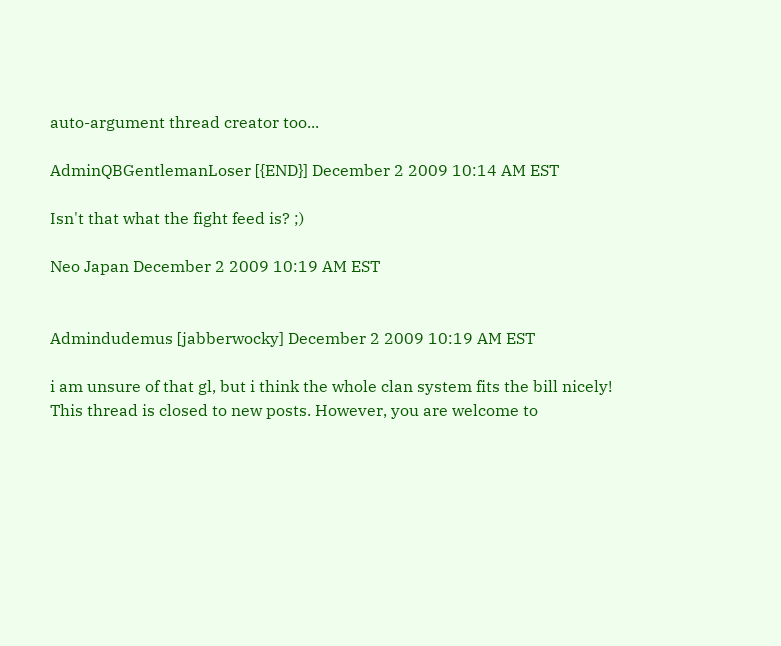auto-argument thread creator too...

AdminQBGentlemanLoser [{END}] December 2 2009 10:14 AM EST

Isn't that what the fight feed is? ;)

Neo Japan December 2 2009 10:19 AM EST


Admindudemus [jabberwocky] December 2 2009 10:19 AM EST

i am unsure of that gl, but i think the whole clan system fits the bill nicely!
This thread is closed to new posts. However, you are welcome to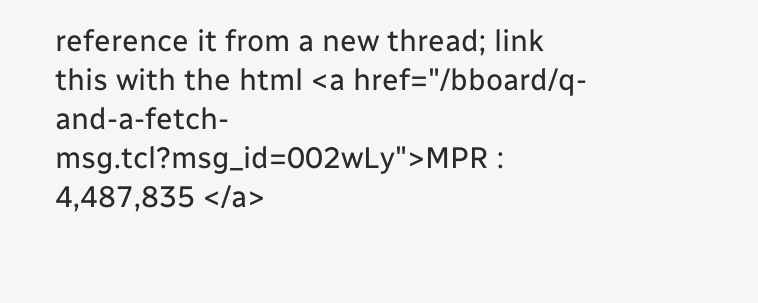reference it from a new thread; link this with the html <a href="/bboard/q-and-a-fetch-msg.tcl?msg_id=002wLy">MPR : 4,487,835 </a>